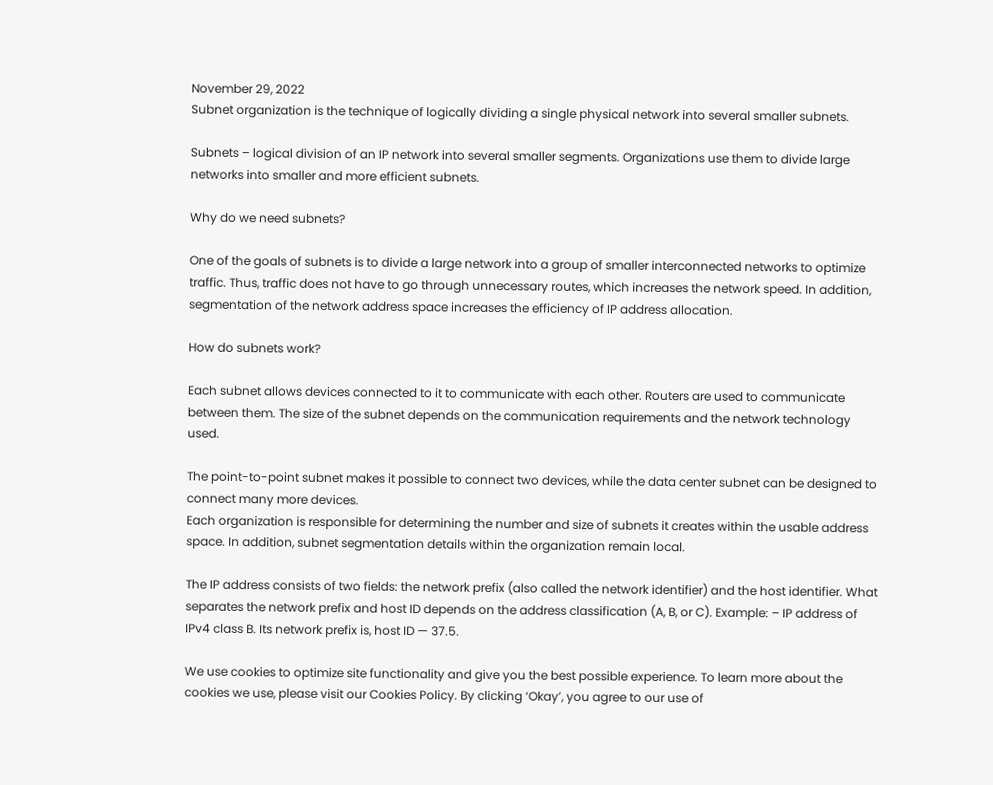November 29, 2022
Subnet organization is the technique of logically dividing a single physical network into several smaller subnets.

Subnets – logical division of an IP network into several smaller segments. Organizations use them to divide large networks into smaller and more efficient subnets.

Why do we need subnets?

One of the goals of subnets is to divide a large network into a group of smaller interconnected networks to optimize traffic. Thus, traffic does not have to go through unnecessary routes, which increases the network speed. In addition, segmentation of the network address space increases the efficiency of IP address allocation.

How do subnets work?

Each subnet allows devices connected to it to communicate with each other. Routers are used to communicate between them. The size of the subnet depends on the communication requirements and the network technology used.

The point-to-point subnet makes it possible to connect two devices, while the data center subnet can be designed to connect many more devices.
Each organization is responsible for determining the number and size of subnets it creates within the usable address space. In addition, subnet segmentation details within the organization remain local.

The IP address consists of two fields: the network prefix (also called the network identifier) and the host identifier. What separates the network prefix and host ID depends on the address classification (A, B, or C). Example: – IP address of IPv4 class B. Its network prefix is, host ID — 37.5.

We use cookies to optimize site functionality and give you the best possible experience. To learn more about the cookies we use, please visit our Cookies Policy. By clicking ‘Okay’, you agree to our use of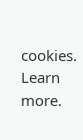cookies. Learn more.